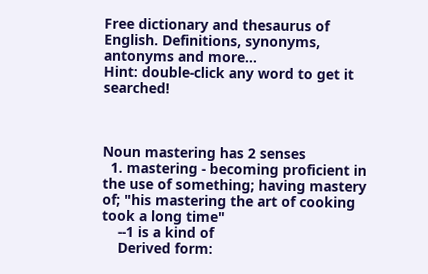Free dictionary and thesaurus of English. Definitions, synonyms, antonyms and more...
Hint: double-click any word to get it searched!



Noun mastering has 2 senses
  1. mastering - becoming proficient in the use of something; having mastery of; "his mastering the art of cooking took a long time"
    --1 is a kind of
    Derived form: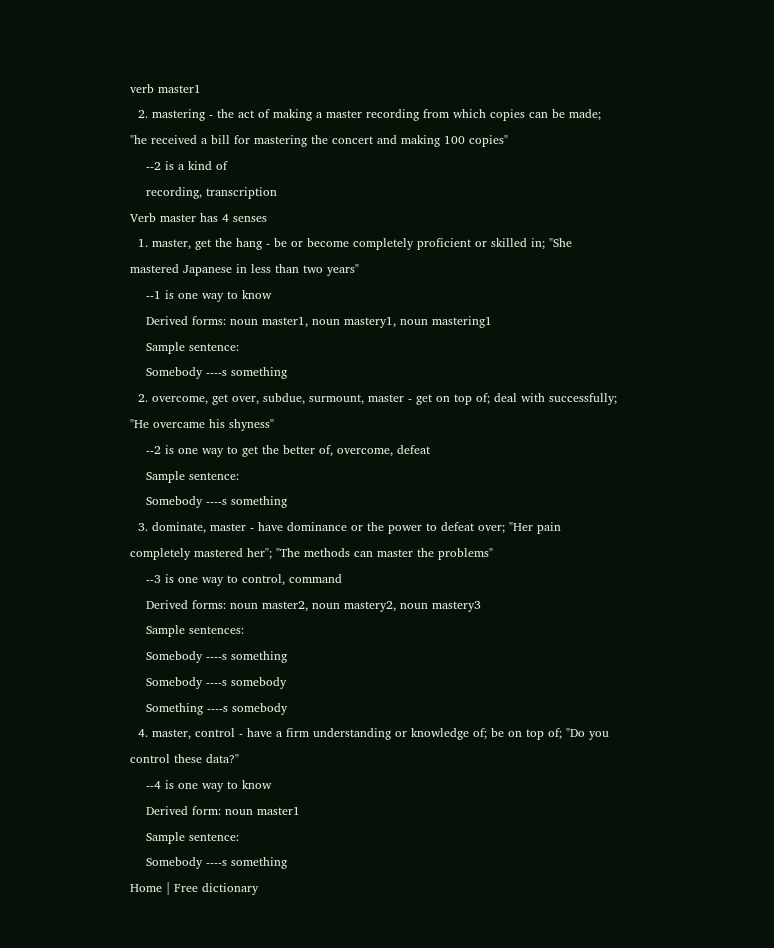verb master1
  2. mastering - the act of making a master recording from which copies can be made; "he received a bill for mastering the concert and making 100 copies"
    --2 is a kind of
    recording, transcription
Verb master has 4 senses
  1. master, get the hang - be or become completely proficient or skilled in; "She mastered Japanese in less than two years"
    --1 is one way to know
    Derived forms: noun master1, noun mastery1, noun mastering1
    Sample sentence:
    Somebody ----s something
  2. overcome, get over, subdue, surmount, master - get on top of; deal with successfully; "He overcame his shyness"
    --2 is one way to get the better of, overcome, defeat
    Sample sentence:
    Somebody ----s something
  3. dominate, master - have dominance or the power to defeat over; "Her pain completely mastered her"; "The methods can master the problems"
    --3 is one way to control, command
    Derived forms: noun master2, noun mastery2, noun mastery3
    Sample sentences:
    Somebody ----s something
    Somebody ----s somebody
    Something ----s somebody
  4. master, control - have a firm understanding or knowledge of; be on top of; "Do you control these data?"
    --4 is one way to know
    Derived form: noun master1
    Sample sentence:
    Somebody ----s something
Home | Free dictionary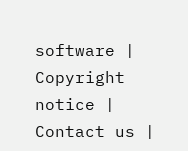software | Copyright notice | Contact us |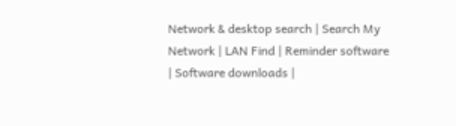Network & desktop search | Search My Network | LAN Find | Reminder software | Software downloads |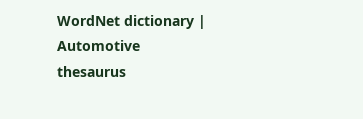WordNet dictionary | Automotive thesaurus